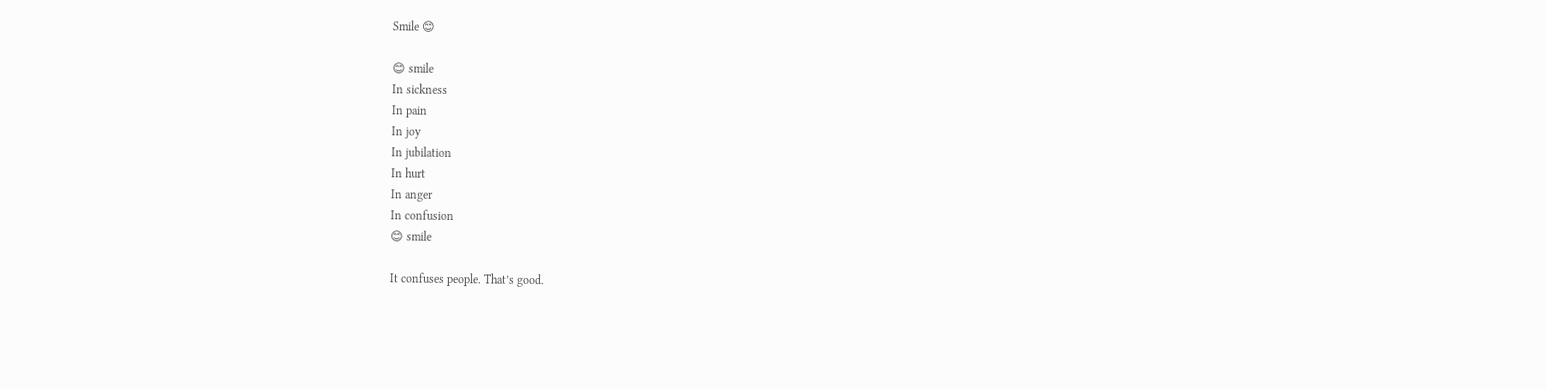Smile 😊

😊 smile
In sickness
In pain
In joy
In jubilation
In hurt
In anger
In confusion
😊 smile

It confuses people. That’s good.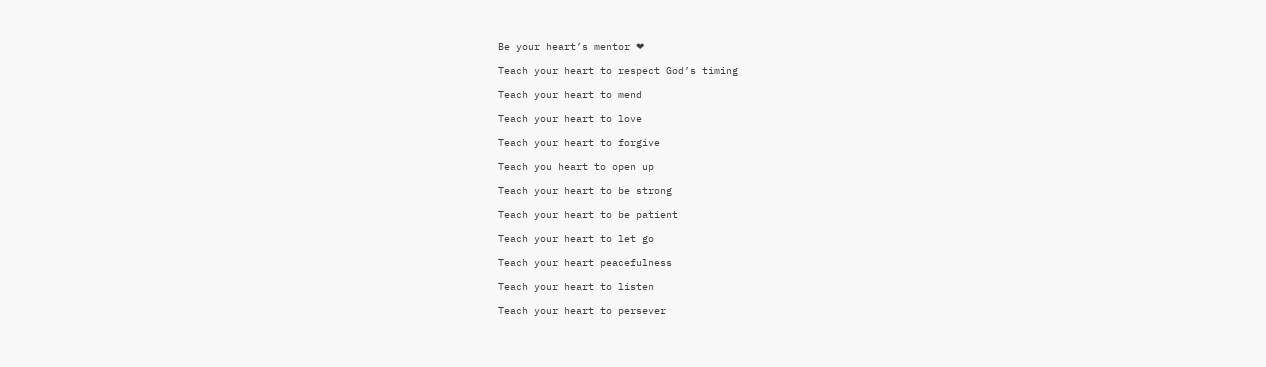Be your heart’s mentor ❤

Teach your heart to respect God’s timing

Teach your heart to mend

Teach your heart to love

Teach your heart to forgive

Teach you heart to open up

Teach your heart to be strong

Teach your heart to be patient

Teach your heart to let go

Teach your heart peacefulness

Teach your heart to listen

Teach your heart to persever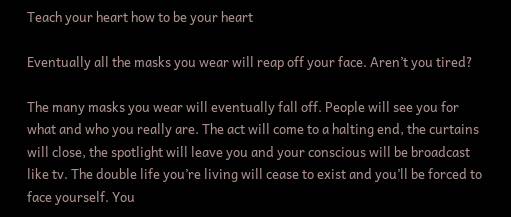Teach your heart how to be your heart

Eventually all the masks you wear will reap off your face. Aren’t you tired?

The many masks you wear will eventually fall off. People will see you for what and who you really are. The act will come to a halting end, the curtains will close, the spotlight will leave you and your conscious will be broadcast like tv. The double life you’re living will cease to exist and you’ll be forced to face yourself. You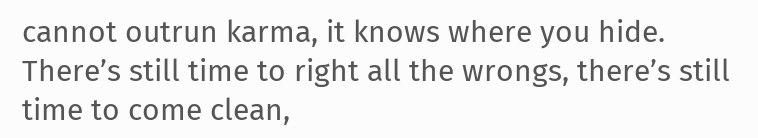cannot outrun karma, it knows where you hide. There’s still time to right all the wrongs, there’s still time to come clean,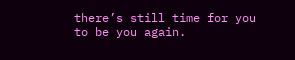there’s still time for you to be you again.